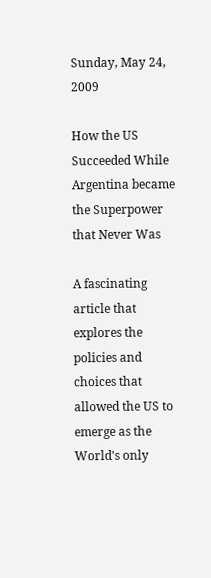Sunday, May 24, 2009

How the US Succeeded While Argentina became the Superpower that Never Was

A fascinating article that explores the policies and choices that allowed the US to emerge as the World's only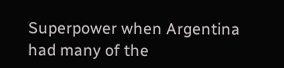Superpower when Argentina had many of the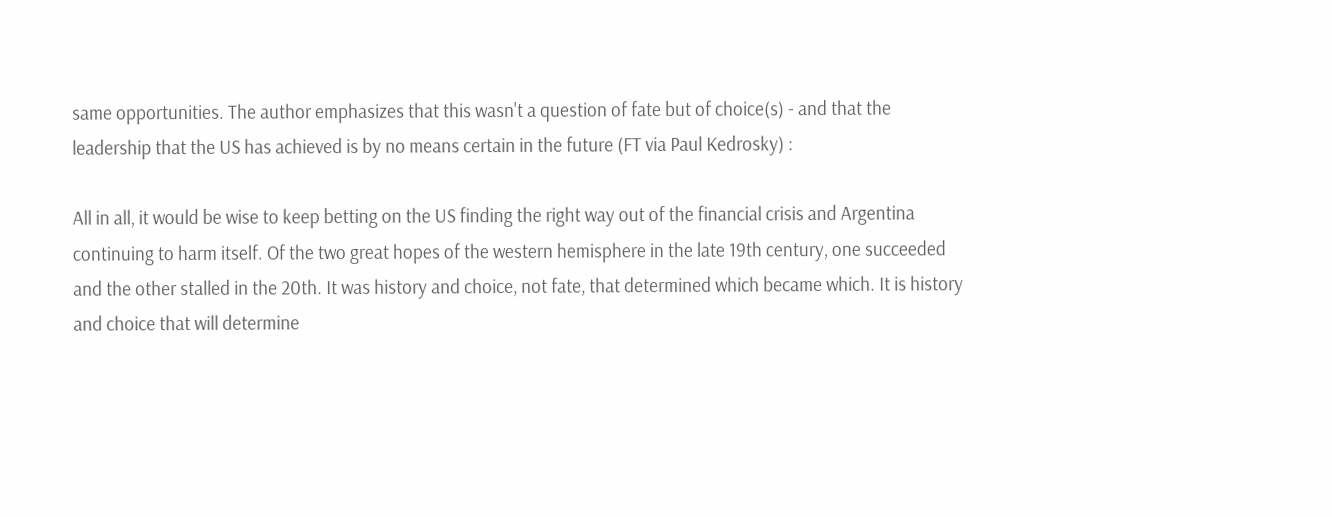same opportunities. The author emphasizes that this wasn't a question of fate but of choice(s) - and that the leadership that the US has achieved is by no means certain in the future (FT via Paul Kedrosky) :

All in all, it would be wise to keep betting on the US finding the right way out of the financial crisis and Argentina continuing to harm itself. Of the two great hopes of the western hemisphere in the late 19th century, one succeeded and the other stalled in the 20th. It was history and choice, not fate, that determined which became which. It is history and choice that will determine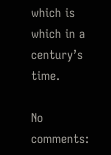which is which in a century’s time.

No comments: